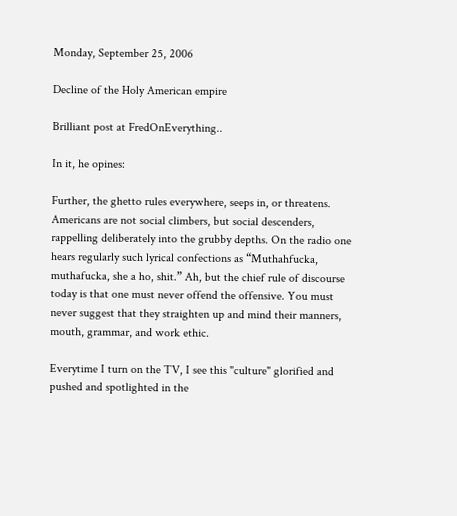Monday, September 25, 2006

Decline of the Holy American empire

Brilliant post at FredOnEverything..

In it, he opines:

Further, the ghetto rules everywhere, seeps in, or threatens. Americans are not social climbers, but social descenders, rappelling deliberately into the grubby depths. On the radio one hears regularly such lyrical confections as “Muthahfucka, muthafucka, she a ho, shit.” Ah, but the chief rule of discourse today is that one must never offend the offensive. You must never suggest that they straighten up and mind their manners, mouth, grammar, and work ethic.

Everytime I turn on the TV, I see this "culture" glorified and pushed and spotlighted in the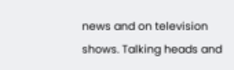news and on television shows. Talking heads and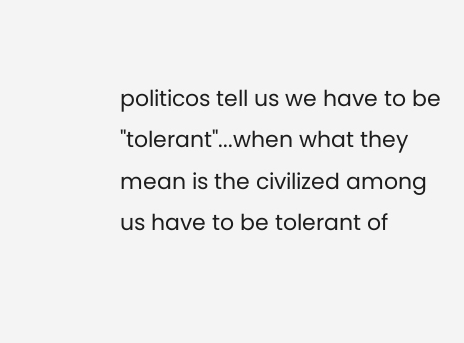politicos tell us we have to be "tolerant"...when what they mean is the civilized among us have to be tolerant of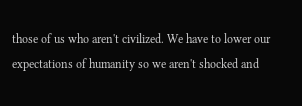those of us who aren't civilized. We have to lower our expectations of humanity so we aren't shocked and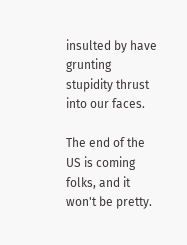insulted by have grunting stupidity thrust into our faces.

The end of the US is coming folks, and it won't be pretty.